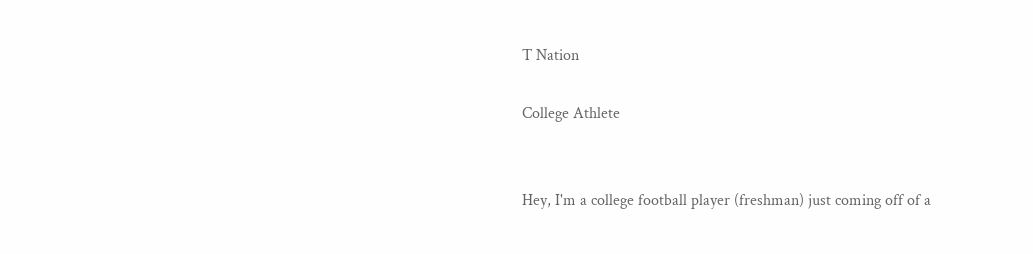T Nation

College Athlete


Hey, I'm a college football player (freshman) just coming off of a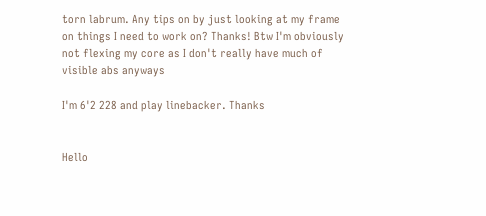torn labrum. Any tips on by just looking at my frame on things I need to work on? Thanks! Btw I'm obviously not flexing my core as I don't really have much of visible abs anyways

I'm 6'2 228 and play linebacker. Thanks


Hello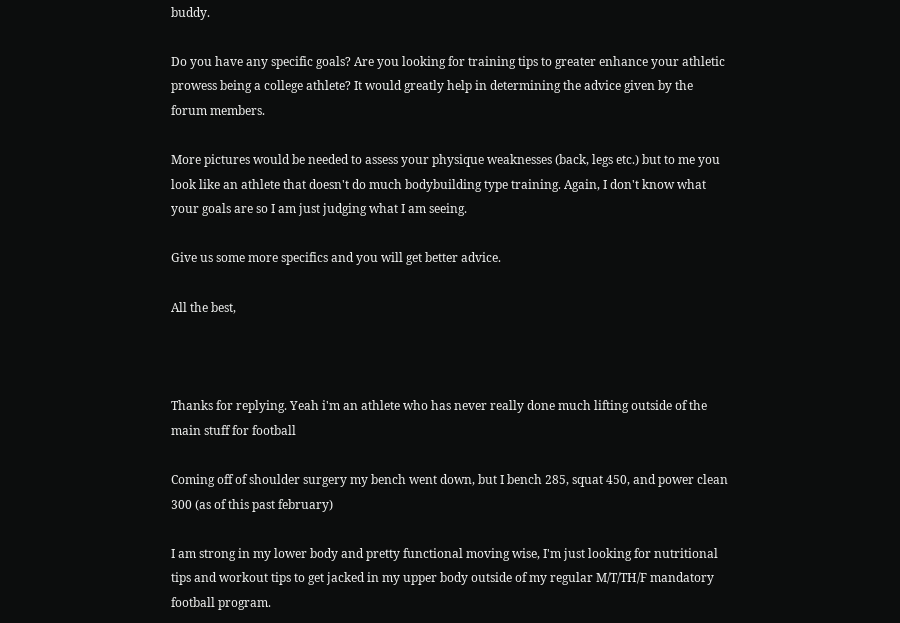buddy.

Do you have any specific goals? Are you looking for training tips to greater enhance your athletic prowess being a college athlete? It would greatly help in determining the advice given by the forum members.

More pictures would be needed to assess your physique weaknesses (back, legs etc.) but to me you look like an athlete that doesn't do much bodybuilding type training. Again, I don't know what your goals are so I am just judging what I am seeing.

Give us some more specifics and you will get better advice.

All the best,



Thanks for replying. Yeah i'm an athlete who has never really done much lifting outside of the main stuff for football

Coming off of shoulder surgery my bench went down, but I bench 285, squat 450, and power clean 300 (as of this past february)

I am strong in my lower body and pretty functional moving wise, I'm just looking for nutritional tips and workout tips to get jacked in my upper body outside of my regular M/T/TH/F mandatory football program.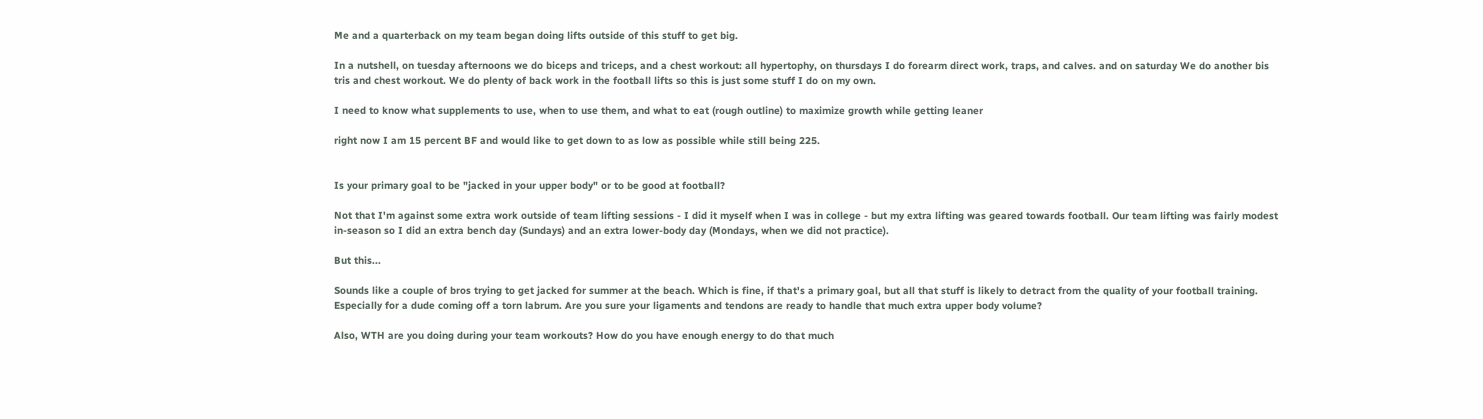Me and a quarterback on my team began doing lifts outside of this stuff to get big.

In a nutshell, on tuesday afternoons we do biceps and triceps, and a chest workout: all hypertophy, on thursdays I do forearm direct work, traps, and calves. and on saturday We do another bis tris and chest workout. We do plenty of back work in the football lifts so this is just some stuff I do on my own.

I need to know what supplements to use, when to use them, and what to eat (rough outline) to maximize growth while getting leaner

right now I am 15 percent BF and would like to get down to as low as possible while still being 225.


Is your primary goal to be "jacked in your upper body" or to be good at football?

Not that I'm against some extra work outside of team lifting sessions - I did it myself when I was in college - but my extra lifting was geared towards football. Our team lifting was fairly modest in-season so I did an extra bench day (Sundays) and an extra lower-body day (Mondays, when we did not practice).

But this...

Sounds like a couple of bros trying to get jacked for summer at the beach. Which is fine, if that's a primary goal, but all that stuff is likely to detract from the quality of your football training. Especially for a dude coming off a torn labrum. Are you sure your ligaments and tendons are ready to handle that much extra upper body volume?

Also, WTH are you doing during your team workouts? How do you have enough energy to do that much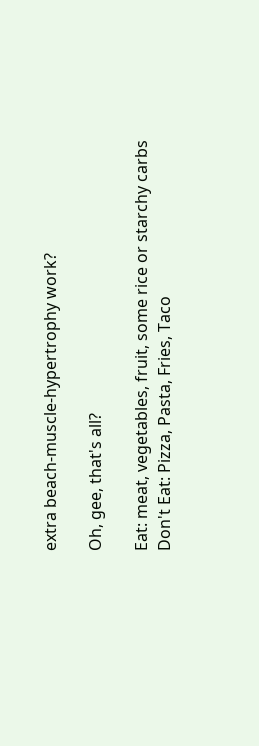extra beach-muscle-hypertrophy work?

Oh, gee, that's all?

Eat: meat, vegetables, fruit, some rice or starchy carbs
Don't Eat: Pizza, Pasta, Fries, Taco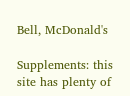Bell, McDonald's

Supplements: this site has plenty of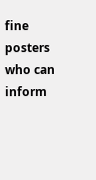fine posters who can inform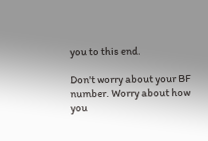you to this end.

Don't worry about your BF number. Worry about how you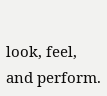look, feel, and perform.